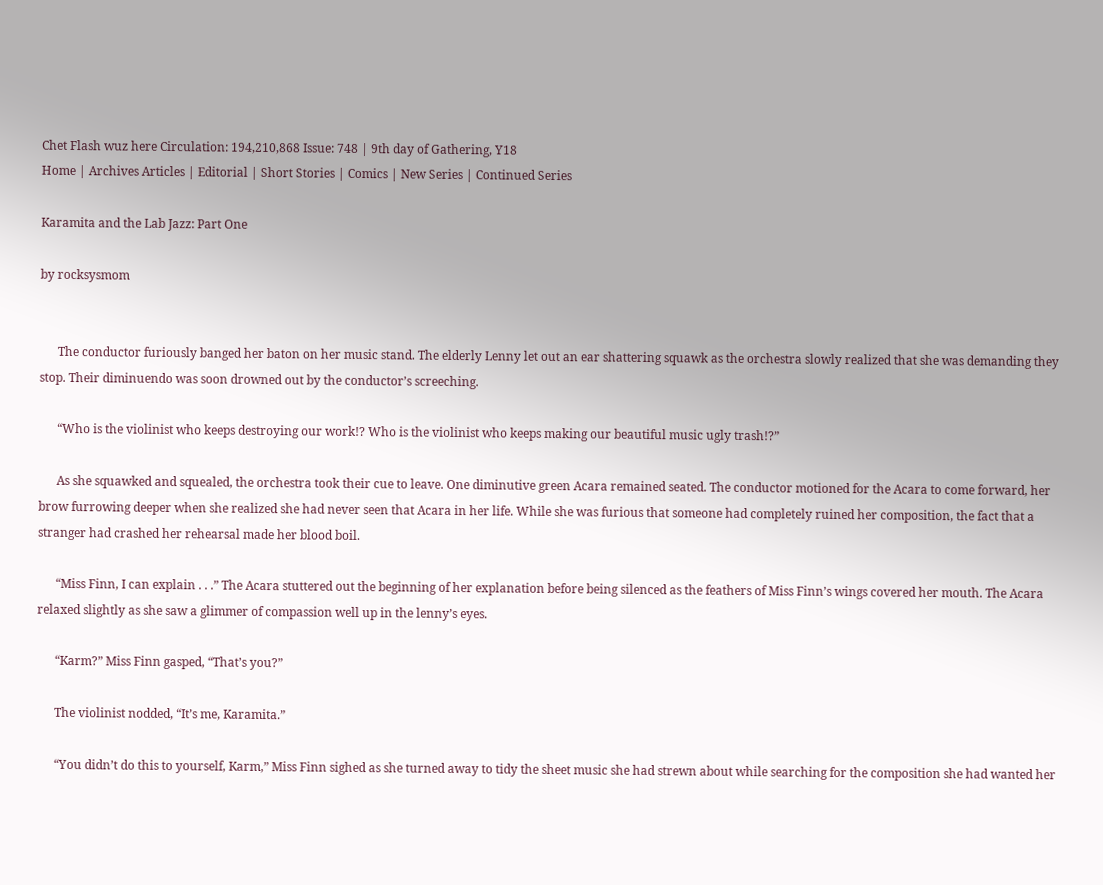Chet Flash wuz here Circulation: 194,210,868 Issue: 748 | 9th day of Gathering, Y18
Home | Archives Articles | Editorial | Short Stories | Comics | New Series | Continued Series

Karamita and the Lab Jazz: Part One

by rocksysmom


      The conductor furiously banged her baton on her music stand. The elderly Lenny let out an ear shattering squawk as the orchestra slowly realized that she was demanding they stop. Their diminuendo was soon drowned out by the conductor’s screeching.

      “Who is the violinist who keeps destroying our work!? Who is the violinist who keeps making our beautiful music ugly trash!?”

      As she squawked and squealed, the orchestra took their cue to leave. One diminutive green Acara remained seated. The conductor motioned for the Acara to come forward, her brow furrowing deeper when she realized she had never seen that Acara in her life. While she was furious that someone had completely ruined her composition, the fact that a stranger had crashed her rehearsal made her blood boil.

      “Miss Finn, I can explain . . .” The Acara stuttered out the beginning of her explanation before being silenced as the feathers of Miss Finn’s wings covered her mouth. The Acara relaxed slightly as she saw a glimmer of compassion well up in the lenny’s eyes.

      “Karm?” Miss Finn gasped, “That’s you?”

      The violinist nodded, “It’s me, Karamita.”

      “You didn’t do this to yourself, Karm,” Miss Finn sighed as she turned away to tidy the sheet music she had strewn about while searching for the composition she had wanted her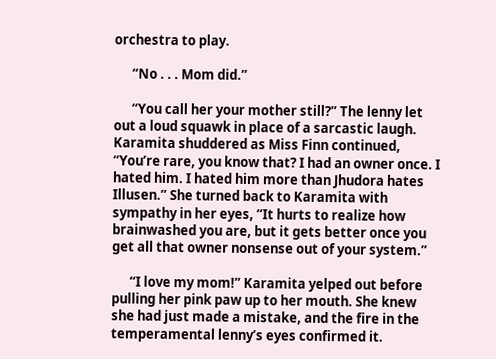orchestra to play.

      “No . . . Mom did.”

      “You call her your mother still?” The lenny let out a loud squawk in place of a sarcastic laugh. Karamita shuddered as Miss Finn continued, “You’re rare, you know that? I had an owner once. I hated him. I hated him more than Jhudora hates Illusen.” She turned back to Karamita with sympathy in her eyes, “It hurts to realize how brainwashed you are, but it gets better once you get all that owner nonsense out of your system.”

      “I love my mom!” Karamita yelped out before pulling her pink paw up to her mouth. She knew she had just made a mistake, and the fire in the temperamental lenny’s eyes confirmed it.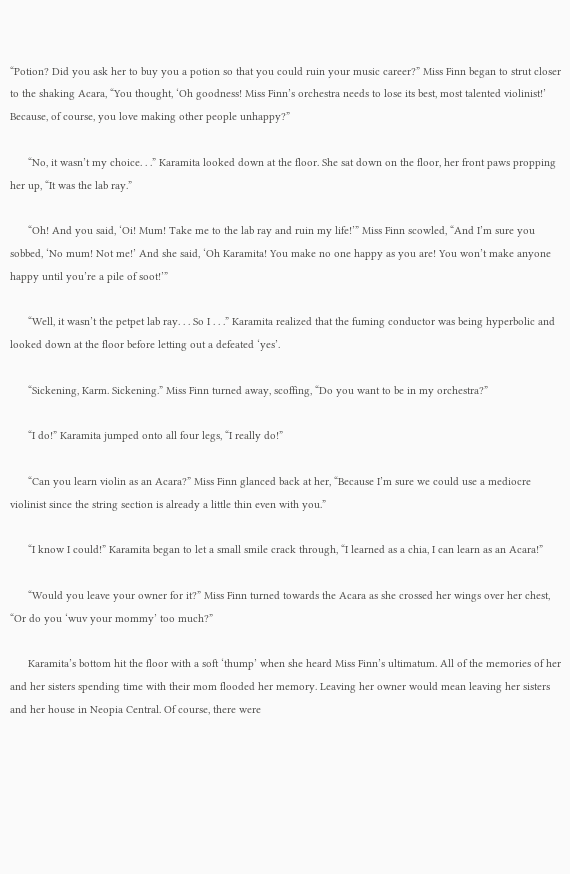“Potion? Did you ask her to buy you a potion so that you could ruin your music career?” Miss Finn began to strut closer to the shaking Acara, “You thought, ‘Oh goodness! Miss Finn’s orchestra needs to lose its best, most talented violinist!’ Because, of course, you love making other people unhappy?”

      “No, it wasn’t my choice. . .” Karamita looked down at the floor. She sat down on the floor, her front paws propping her up, “It was the lab ray.”

      “Oh! And you said, ‘Oi! Mum! Take me to the lab ray and ruin my life!’” Miss Finn scowled, “And I’m sure you sobbed, ‘No mum! Not me!’ And she said, ‘Oh Karamita! You make no one happy as you are! You won’t make anyone happy until you’re a pile of soot!’”

      “Well, it wasn’t the petpet lab ray. . . So I . . .” Karamita realized that the fuming conductor was being hyperbolic and looked down at the floor before letting out a defeated ‘yes’.

      “Sickening, Karm. Sickening.” Miss Finn turned away, scoffing, “Do you want to be in my orchestra?”

      “I do!” Karamita jumped onto all four legs, “I really do!”

      “Can you learn violin as an Acara?” Miss Finn glanced back at her, “Because I’m sure we could use a mediocre violinist since the string section is already a little thin even with you.”

      “I know I could!” Karamita began to let a small smile crack through, “I learned as a chia, I can learn as an Acara!”

      “Would you leave your owner for it?” Miss Finn turned towards the Acara as she crossed her wings over her chest, “Or do you ‘wuv your mommy’ too much?”

      Karamita’s bottom hit the floor with a soft ‘thump’ when she heard Miss Finn’s ultimatum. All of the memories of her and her sisters spending time with their mom flooded her memory. Leaving her owner would mean leaving her sisters and her house in Neopia Central. Of course, there were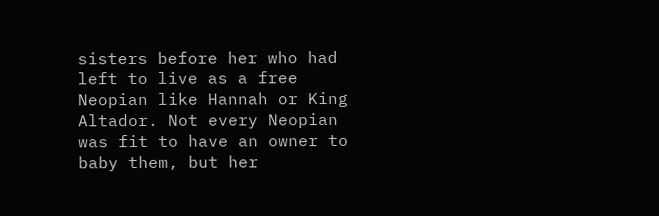sisters before her who had left to live as a free Neopian like Hannah or King Altador. Not every Neopian was fit to have an owner to baby them, but her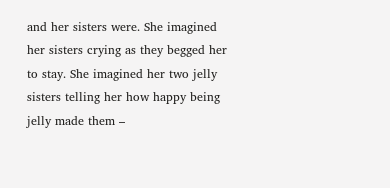and her sisters were. She imagined her sisters crying as they begged her to stay. She imagined her two jelly sisters telling her how happy being jelly made them –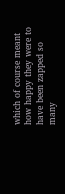which of course meant how happy they were to have been zapped so many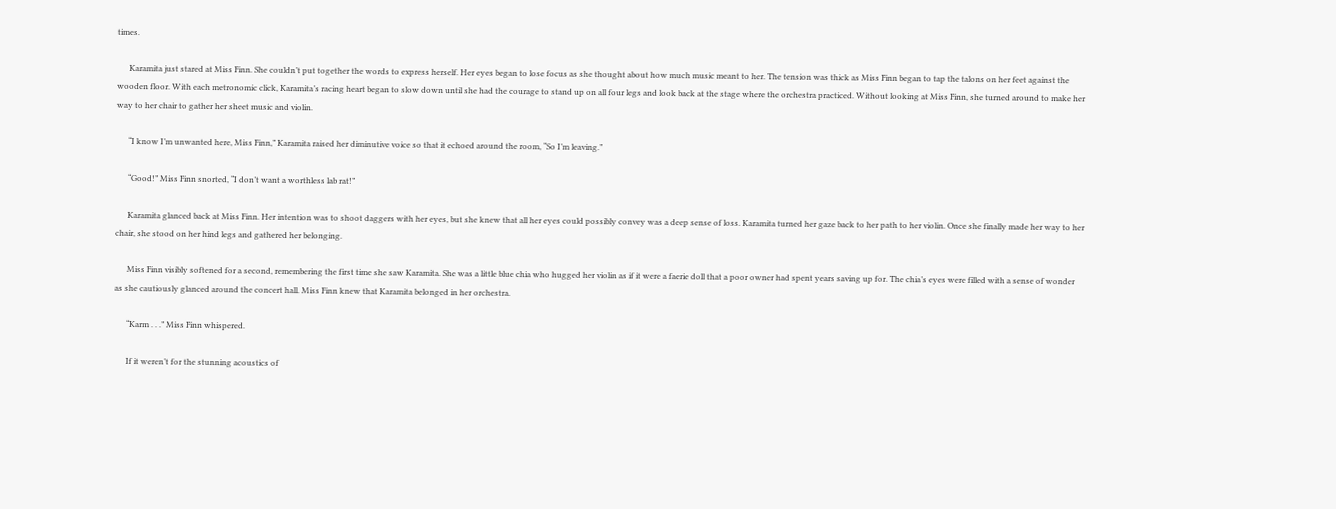times.

      Karamita just stared at Miss Finn. She couldn’t put together the words to express herself. Her eyes began to lose focus as she thought about how much music meant to her. The tension was thick as Miss Finn began to tap the talons on her feet against the wooden floor. With each metronomic click, Karamita’s racing heart began to slow down until she had the courage to stand up on all four legs and look back at the stage where the orchestra practiced. Without looking at Miss Finn, she turned around to make her way to her chair to gather her sheet music and violin.

      “I know I’m unwanted here, Miss Finn,” Karamita raised her diminutive voice so that it echoed around the room, “So I’m leaving.”

      “Good!” Miss Finn snorted, “I don’t want a worthless lab rat!”

      Karamita glanced back at Miss Finn. Her intention was to shoot daggers with her eyes, but she knew that all her eyes could possibly convey was a deep sense of loss. Karamita turned her gaze back to her path to her violin. Once she finally made her way to her chair, she stood on her hind legs and gathered her belonging.

      Miss Finn visibly softened for a second, remembering the first time she saw Karamita. She was a little blue chia who hugged her violin as if it were a faerie doll that a poor owner had spent years saving up for. The chia’s eyes were filled with a sense of wonder as she cautiously glanced around the concert hall. Miss Finn knew that Karamita belonged in her orchestra.

      “Karm . . .” Miss Finn whispered.

      If it weren’t for the stunning acoustics of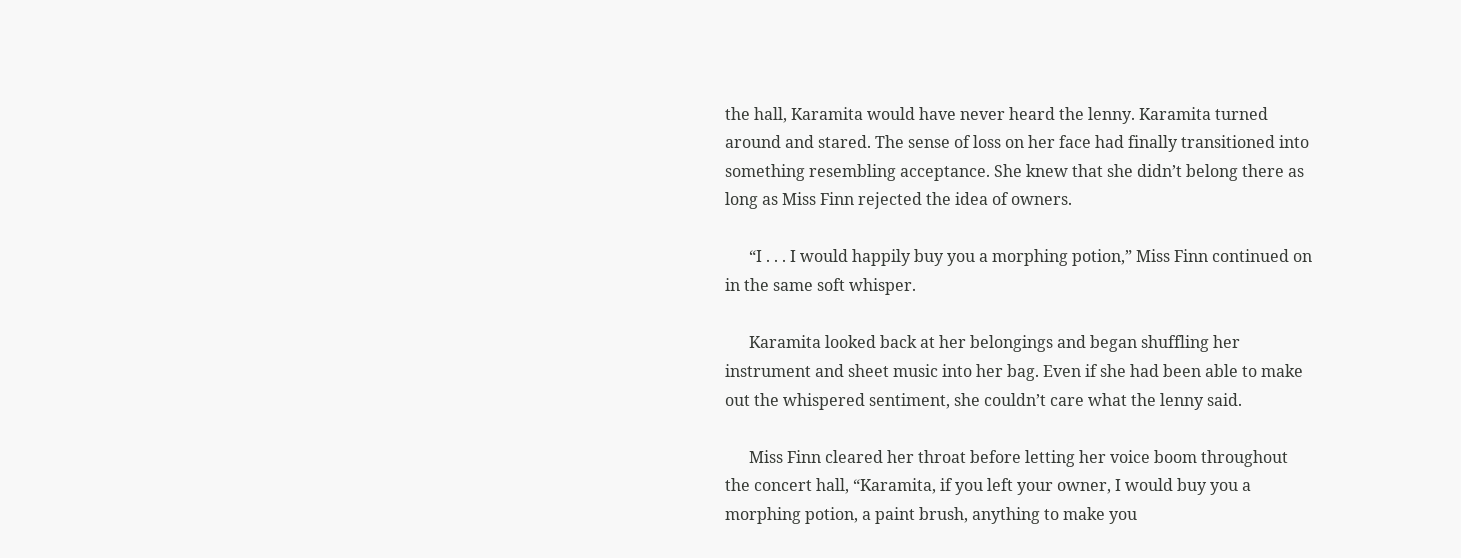the hall, Karamita would have never heard the lenny. Karamita turned around and stared. The sense of loss on her face had finally transitioned into something resembling acceptance. She knew that she didn’t belong there as long as Miss Finn rejected the idea of owners.

      “I . . . I would happily buy you a morphing potion,” Miss Finn continued on in the same soft whisper.

      Karamita looked back at her belongings and began shuffling her instrument and sheet music into her bag. Even if she had been able to make out the whispered sentiment, she couldn’t care what the lenny said.

      Miss Finn cleared her throat before letting her voice boom throughout the concert hall, “Karamita, if you left your owner, I would buy you a morphing potion, a paint brush, anything to make you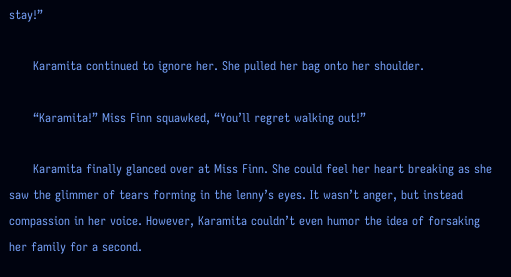stay!”

      Karamita continued to ignore her. She pulled her bag onto her shoulder.

      “Karamita!” Miss Finn squawked, “You’ll regret walking out!”

      Karamita finally glanced over at Miss Finn. She could feel her heart breaking as she saw the glimmer of tears forming in the lenny’s eyes. It wasn’t anger, but instead compassion in her voice. However, Karamita couldn’t even humor the idea of forsaking her family for a second.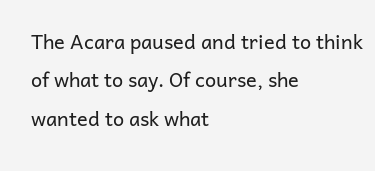The Acara paused and tried to think of what to say. Of course, she wanted to ask what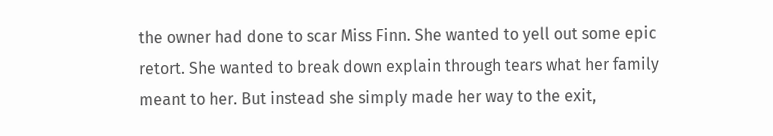the owner had done to scar Miss Finn. She wanted to yell out some epic retort. She wanted to break down explain through tears what her family meant to her. But instead she simply made her way to the exit,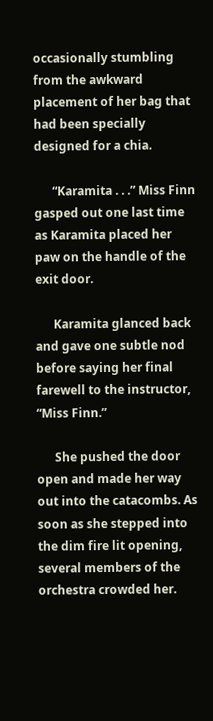occasionally stumbling from the awkward placement of her bag that had been specially designed for a chia.

      “Karamita . . .” Miss Finn gasped out one last time as Karamita placed her paw on the handle of the exit door.

      Karamita glanced back and gave one subtle nod before saying her final farewell to the instructor, “Miss Finn.”

      She pushed the door open and made her way out into the catacombs. As soon as she stepped into the dim fire lit opening, several members of the orchestra crowded her.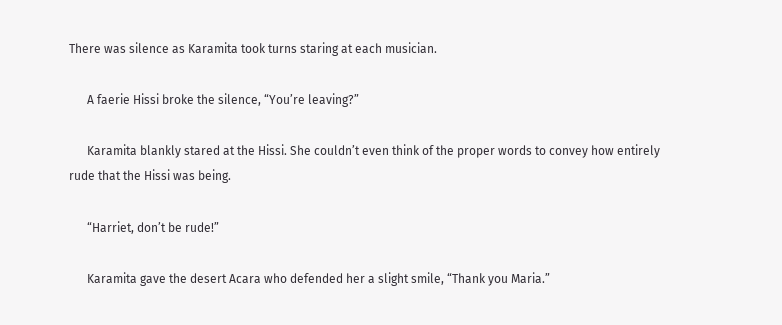There was silence as Karamita took turns staring at each musician.

      A faerie Hissi broke the silence, “You’re leaving?”

      Karamita blankly stared at the Hissi. She couldn’t even think of the proper words to convey how entirely rude that the Hissi was being.

      “Harriet, don’t be rude!”

      Karamita gave the desert Acara who defended her a slight smile, “Thank you Maria.”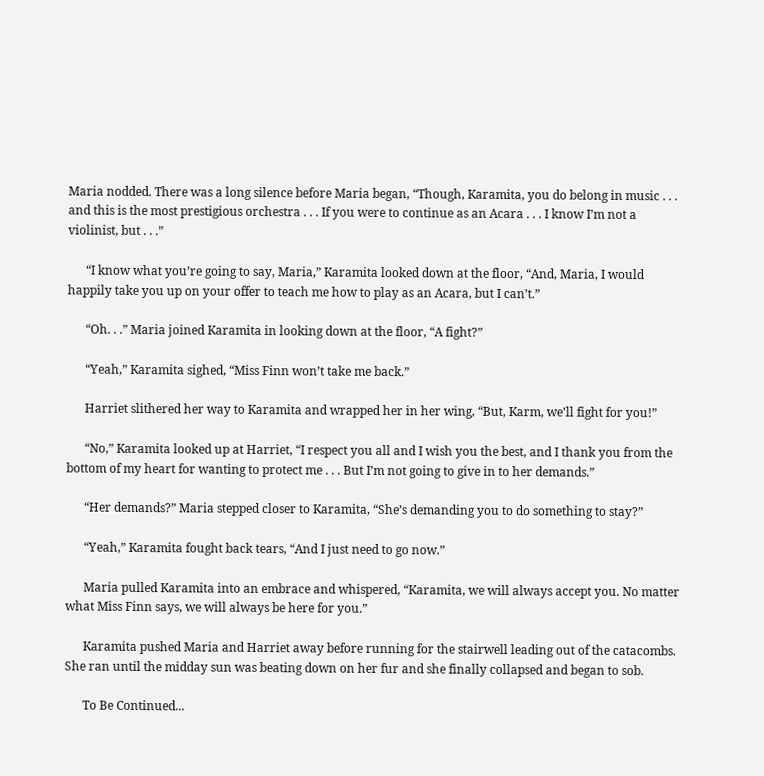Maria nodded. There was a long silence before Maria began, “Though, Karamita, you do belong in music . . . and this is the most prestigious orchestra . . . If you were to continue as an Acara . . . I know I’m not a violinist, but . . .”

      “I know what you’re going to say, Maria,” Karamita looked down at the floor, “And, Maria, I would happily take you up on your offer to teach me how to play as an Acara, but I can’t.”

      “Oh. . .” Maria joined Karamita in looking down at the floor, “A fight?”

      “Yeah,” Karamita sighed, “Miss Finn won’t take me back.”

      Harriet slithered her way to Karamita and wrapped her in her wing, “But, Karm, we’ll fight for you!”

      “No,” Karamita looked up at Harriet, “I respect you all and I wish you the best, and I thank you from the bottom of my heart for wanting to protect me . . . But I’m not going to give in to her demands.”

      “Her demands?” Maria stepped closer to Karamita, “She’s demanding you to do something to stay?”

      “Yeah,” Karamita fought back tears, “And I just need to go now.”

      Maria pulled Karamita into an embrace and whispered, “Karamita, we will always accept you. No matter what Miss Finn says, we will always be here for you.”

      Karamita pushed Maria and Harriet away before running for the stairwell leading out of the catacombs. She ran until the midday sun was beating down on her fur and she finally collapsed and began to sob.

      To Be Continued...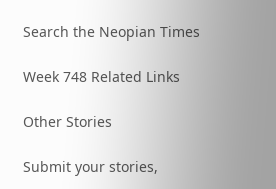Search the Neopian Times

Week 748 Related Links

Other Stories

Submit your stories,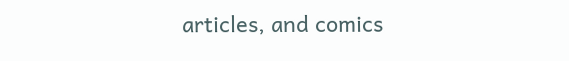articles, and comics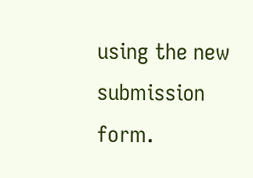using the new submission form.